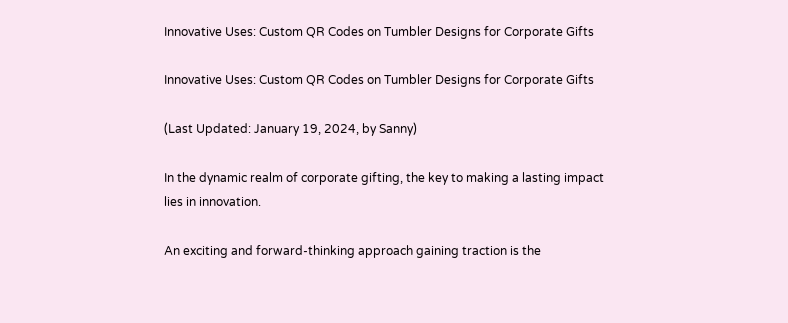Innovative Uses: Custom QR Codes on Tumbler Designs for Corporate Gifts

Innovative Uses: Custom QR Codes on Tumbler Designs for Corporate Gifts

(Last Updated: January 19, 2024, by Sanny)

In the dynamic realm of corporate gifting, the key to making a lasting impact lies in innovation.

An exciting and forward-thinking approach gaining traction is the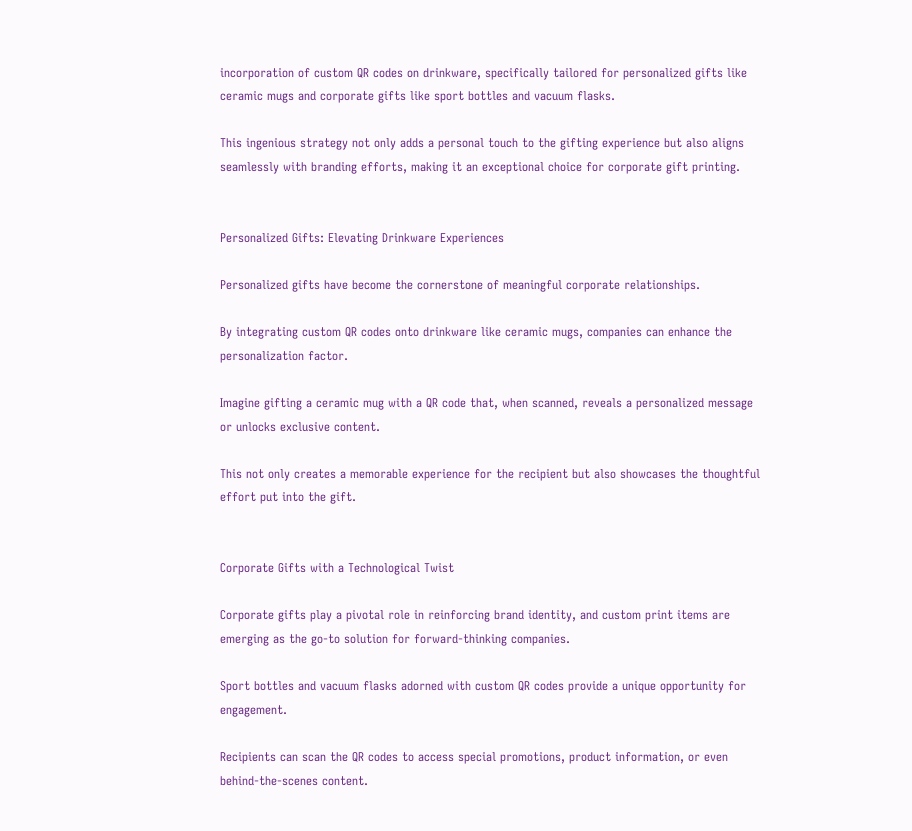incorporation of custom QR codes on drinkware, specifically tailored for personalized gifts like ceramic mugs and corporate gifts like sport bottles and vacuum flasks.

This ingenious strategy not only adds a personal touch to the gifting experience but also aligns seamlessly with branding efforts, making it an exceptional choice for corporate gift printing.


Personalized Gifts: Elevating Drinkware Experiences

Personalized gifts have become the cornerstone of meaningful corporate relationships.

By integrating custom QR codes onto drinkware like ceramic mugs, companies can enhance the personalization factor.

Imagine gifting a ceramic mug with a QR code that, when scanned, reveals a personalized message or unlocks exclusive content.

This not only creates a memorable experience for the recipient but also showcases the thoughtful effort put into the gift.


Corporate Gifts with a Technological Twist

Corporate gifts play a pivotal role in reinforcing brand identity, and custom print items are emerging as the go-to solution for forward-thinking companies.

Sport bottles and vacuum flasks adorned with custom QR codes provide a unique opportunity for engagement.

Recipients can scan the QR codes to access special promotions, product information, or even behind-the-scenes content.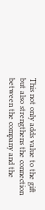This not only adds value to the gift but also strengthens the connection between the company and the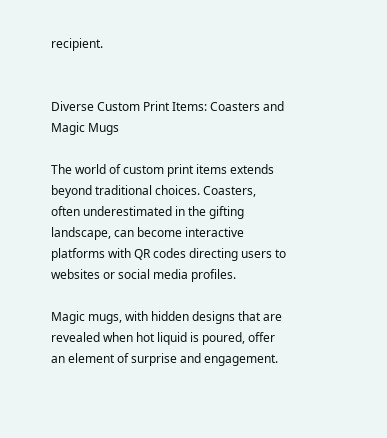recipient.


Diverse Custom Print Items: Coasters and Magic Mugs

The world of custom print items extends beyond traditional choices. Coasters, often underestimated in the gifting landscape, can become interactive platforms with QR codes directing users to websites or social media profiles.

Magic mugs, with hidden designs that are revealed when hot liquid is poured, offer an element of surprise and engagement.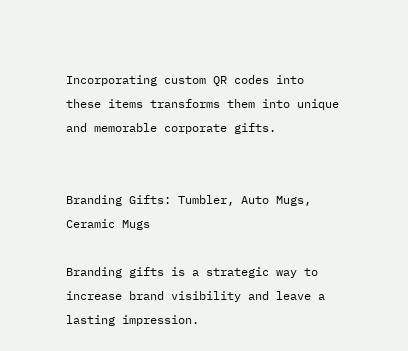Incorporating custom QR codes into these items transforms them into unique and memorable corporate gifts.


Branding Gifts: Tumbler, Auto Mugs, Ceramic Mugs

Branding gifts is a strategic way to increase brand visibility and leave a lasting impression.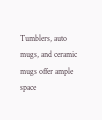Tumblers, auto mugs, and ceramic mugs offer ample space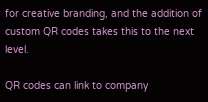for creative branding, and the addition of custom QR codes takes this to the next level.

QR codes can link to company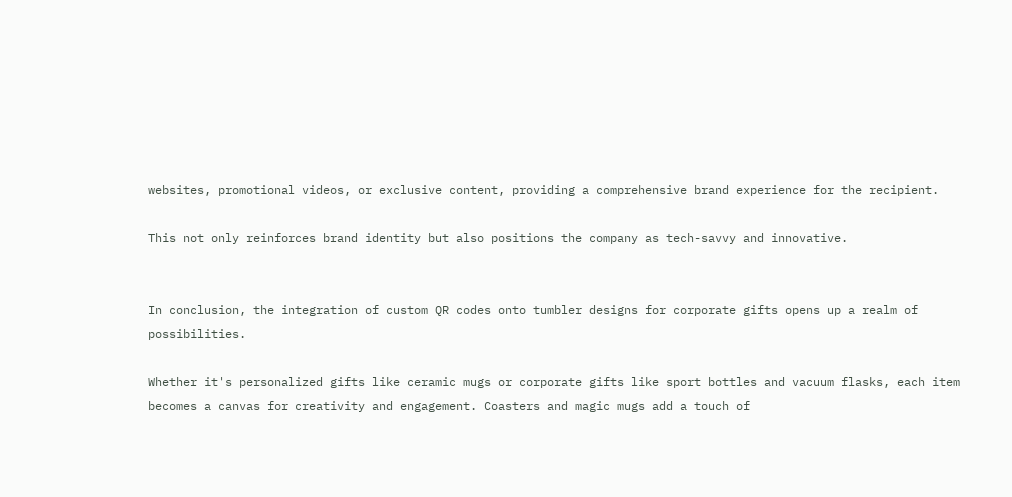websites, promotional videos, or exclusive content, providing a comprehensive brand experience for the recipient.

This not only reinforces brand identity but also positions the company as tech-savvy and innovative.


In conclusion, the integration of custom QR codes onto tumbler designs for corporate gifts opens up a realm of possibilities.

Whether it's personalized gifts like ceramic mugs or corporate gifts like sport bottles and vacuum flasks, each item becomes a canvas for creativity and engagement. Coasters and magic mugs add a touch of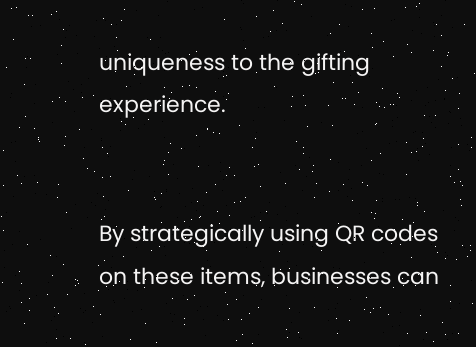uniqueness to the gifting experience.


By strategically using QR codes on these items, businesses can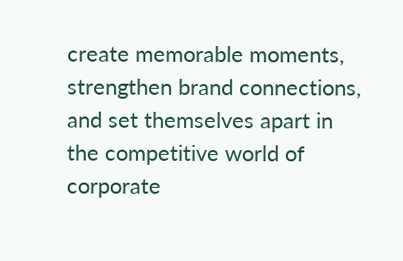create memorable moments, strengthen brand connections, and set themselves apart in the competitive world of corporate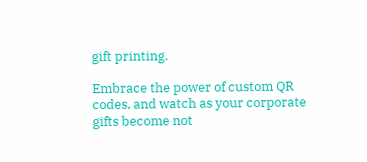gift printing.

Embrace the power of custom QR codes, and watch as your corporate gifts become not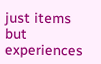just items but experiences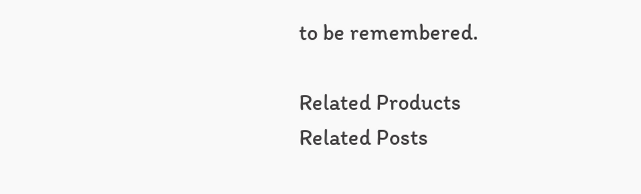to be remembered.

Related Products
Related Posts